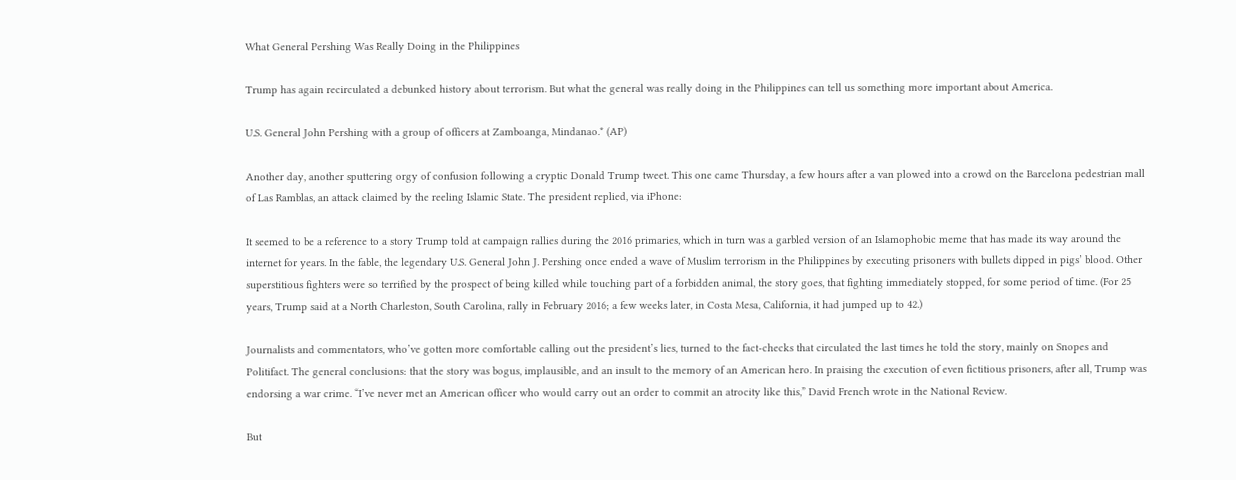What General Pershing Was Really Doing in the Philippines

Trump has again recirculated a debunked history about terrorism. But what the general was really doing in the Philippines can tell us something more important about America.

U.S. General John Pershing with a group of officers at Zamboanga, Mindanao.* (AP)

Another day, another sputtering orgy of confusion following a cryptic Donald Trump tweet. This one came Thursday, a few hours after a van plowed into a crowd on the Barcelona pedestrian mall of Las Ramblas, an attack claimed by the reeling Islamic State. The president replied, via iPhone:

It seemed to be a reference to a story Trump told at campaign rallies during the 2016 primaries, which in turn was a garbled version of an Islamophobic meme that has made its way around the internet for years. In the fable, the legendary U.S. General John J. Pershing once ended a wave of Muslim terrorism in the Philippines by executing prisoners with bullets dipped in pigs’ blood. Other superstitious fighters were so terrified by the prospect of being killed while touching part of a forbidden animal, the story goes, that fighting immediately stopped, for some period of time. (For 25 years, Trump said at a North Charleston, South Carolina, rally in February 2016; a few weeks later, in Costa Mesa, California, it had jumped up to 42.)

Journalists and commentators, who’ve gotten more comfortable calling out the president’s lies, turned to the fact-checks that circulated the last times he told the story, mainly on Snopes and Politifact. The general conclusions: that the story was bogus, implausible, and an insult to the memory of an American hero. In praising the execution of even fictitious prisoners, after all, Trump was endorsing a war crime. “I’ve never met an American officer who would carry out an order to commit an atrocity like this,” David French wrote in the National Review.

But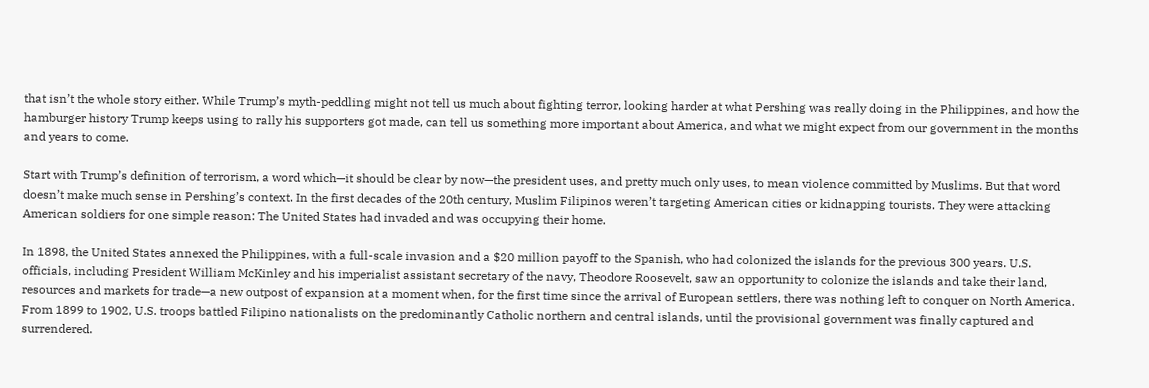that isn’t the whole story either. While Trump’s myth-peddling might not tell us much about fighting terror, looking harder at what Pershing was really doing in the Philippines, and how the hamburger history Trump keeps using to rally his supporters got made, can tell us something more important about America, and what we might expect from our government in the months and years to come.

Start with Trump’s definition of terrorism, a word which—it should be clear by now—the president uses, and pretty much only uses, to mean violence committed by Muslims. But that word doesn’t make much sense in Pershing’s context. In the first decades of the 20th century, Muslim Filipinos weren’t targeting American cities or kidnapping tourists. They were attacking American soldiers for one simple reason: The United States had invaded and was occupying their home.

In 1898, the United States annexed the Philippines, with a full-scale invasion and a $20 million payoff to the Spanish, who had colonized the islands for the previous 300 years. U.S. officials, including President William McKinley and his imperialist assistant secretary of the navy, Theodore Roosevelt, saw an opportunity to colonize the islands and take their land, resources and markets for trade—a new outpost of expansion at a moment when, for the first time since the arrival of European settlers, there was nothing left to conquer on North America. From 1899 to 1902, U.S. troops battled Filipino nationalists on the predominantly Catholic northern and central islands, until the provisional government was finally captured and surrendered.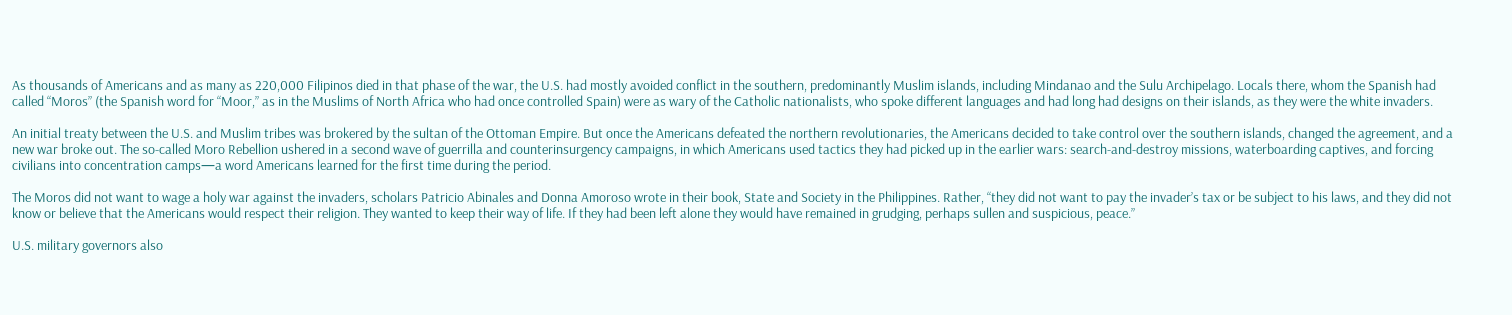As thousands of Americans and as many as 220,000 Filipinos died in that phase of the war, the U.S. had mostly avoided conflict in the southern, predominantly Muslim islands, including Mindanao and the Sulu Archipelago. Locals there, whom the Spanish had called “Moros” (the Spanish word for “Moor,” as in the Muslims of North Africa who had once controlled Spain) were as wary of the Catholic nationalists, who spoke different languages and had long had designs on their islands, as they were the white invaders.

An initial treaty between the U.S. and Muslim tribes was brokered by the sultan of the Ottoman Empire. But once the Americans defeated the northern revolutionaries, the Americans decided to take control over the southern islands, changed the agreement, and a new war broke out. The so-called Moro Rebellion ushered in a second wave of guerrilla and counterinsurgency campaigns, in which Americans used tactics they had picked up in the earlier wars: search-and-destroy missions, waterboarding captives, and forcing civilians into concentration camps—a word Americans learned for the first time during the period.

The Moros did not want to wage a holy war against the invaders, scholars Patricio Abinales and Donna Amoroso wrote in their book, State and Society in the Philippines. Rather, “they did not want to pay the invader’s tax or be subject to his laws, and they did not know or believe that the Americans would respect their religion. They wanted to keep their way of life. If they had been left alone they would have remained in grudging, perhaps sullen and suspicious, peace.”

U.S. military governors also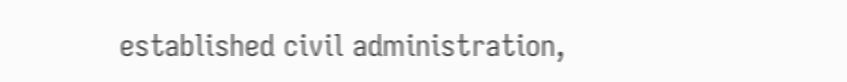established civil administration,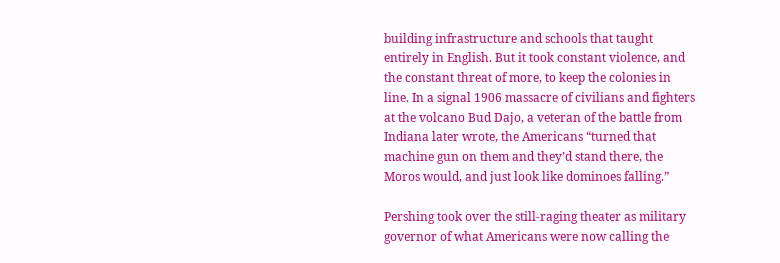building infrastructure and schools that taught entirely in English. But it took constant violence, and the constant threat of more, to keep the colonies in line. In a signal 1906 massacre of civilians and fighters at the volcano Bud Dajo, a veteran of the battle from Indiana later wrote, the Americans “turned that machine gun on them and they’d stand there, the Moros would, and just look like dominoes falling.”

Pershing took over the still-raging theater as military governor of what Americans were now calling the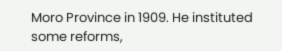Moro Province in 1909. He instituted some reforms,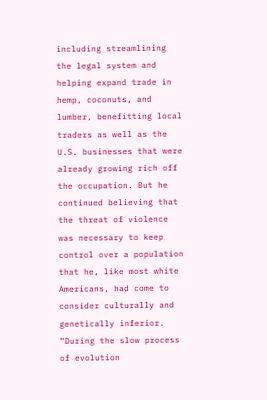including streamlining the legal system and helping expand trade in hemp, coconuts, and lumber, benefitting local traders as well as the U.S. businesses that were already growing rich off the occupation. But he continued believing that the threat of violence was necessary to keep control over a population that he, like most white Americans, had come to consider culturally and genetically inferior. “During the slow process of evolution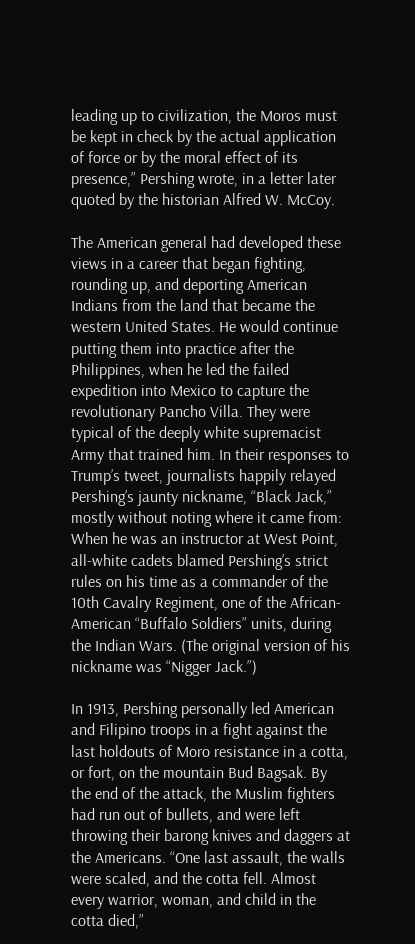leading up to civilization, the Moros must be kept in check by the actual application of force or by the moral effect of its presence,” Pershing wrote, in a letter later quoted by the historian Alfred W. McCoy.

The American general had developed these views in a career that began fighting, rounding up, and deporting American Indians from the land that became the western United States. He would continue putting them into practice after the Philippines, when he led the failed expedition into Mexico to capture the revolutionary Pancho Villa. They were typical of the deeply white supremacist Army that trained him. In their responses to Trump’s tweet, journalists happily relayed Pershing’s jaunty nickname, “Black Jack,” mostly without noting where it came from: When he was an instructor at West Point, all-white cadets blamed Pershing’s strict rules on his time as a commander of the 10th Cavalry Regiment, one of the African-American “Buffalo Soldiers” units, during the Indian Wars. (The original version of his nickname was “Nigger Jack.”)

In 1913, Pershing personally led American and Filipino troops in a fight against the last holdouts of Moro resistance in a cotta, or fort, on the mountain Bud Bagsak. By the end of the attack, the Muslim fighters had run out of bullets, and were left throwing their barong knives and daggers at the Americans. “One last assault, the walls were scaled, and the cotta fell. Almost every warrior, woman, and child in the cotta died,”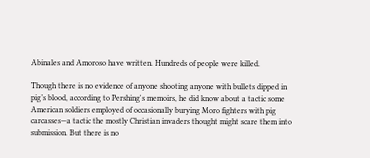Abinales and Amoroso have written. Hundreds of people were killed.

Though there is no evidence of anyone shooting anyone with bullets dipped in pig’s blood, according to Pershing's memoirs, he did know about a tactic some American soldiers employed of occasionally burying Moro fighters with pig carcasses—a tactic the mostly Christian invaders thought might scare them into submission. But there is no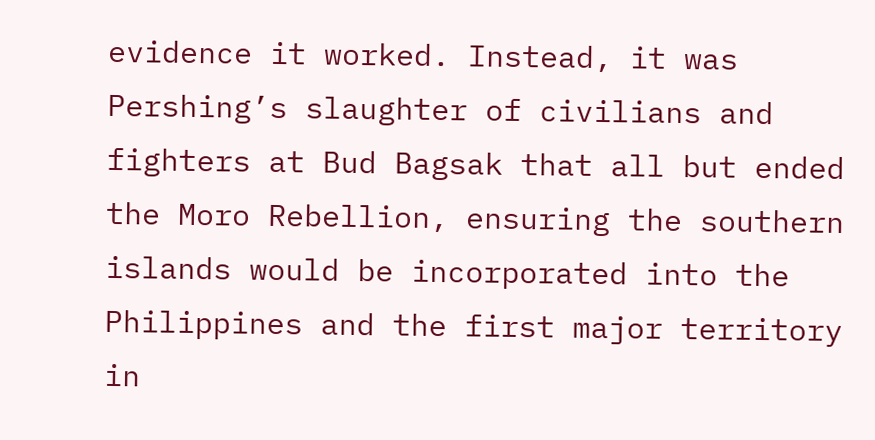evidence it worked. Instead, it was Pershing’s slaughter of civilians and fighters at Bud Bagsak that all but ended the Moro Rebellion, ensuring the southern islands would be incorporated into the Philippines and the first major territory in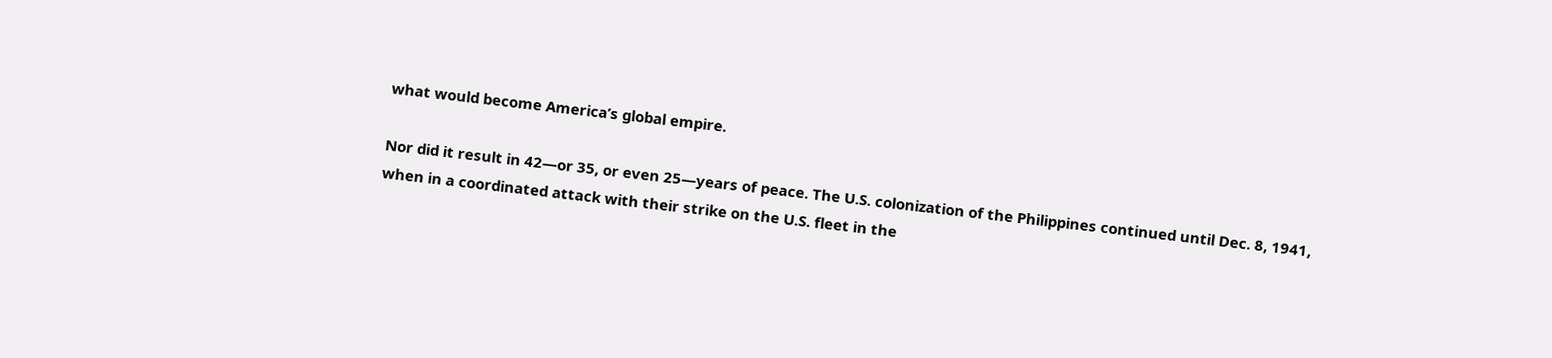what would become America’s global empire.

Nor did it result in 42—or 35, or even 25—years of peace. The U.S. colonization of the Philippines continued until Dec. 8, 1941, when in a coordinated attack with their strike on the U.S. fleet in the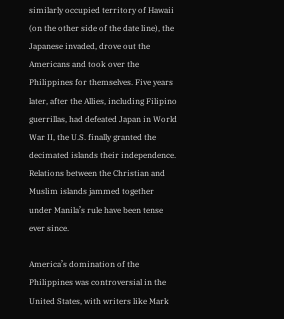similarly occupied territory of Hawaii (on the other side of the date line), the Japanese invaded, drove out the Americans and took over the Philippines for themselves. Five years later, after the Allies, including Filipino guerrillas, had defeated Japan in World War II, the U.S. finally granted the decimated islands their independence. Relations between the Christian and Muslim islands jammed together under Manila’s rule have been tense ever since.

America’s domination of the Philippines was controversial in the United States, with writers like Mark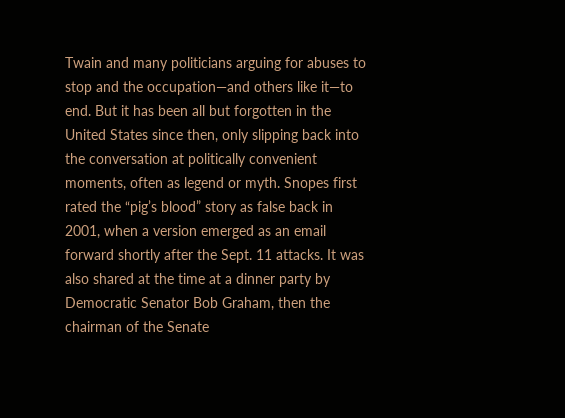Twain and many politicians arguing for abuses to stop and the occupation—and others like it—to end. But it has been all but forgotten in the United States since then, only slipping back into the conversation at politically convenient moments, often as legend or myth. Snopes first rated the “pig’s blood” story as false back in 2001, when a version emerged as an email forward shortly after the Sept. 11 attacks. It was also shared at the time at a dinner party by Democratic Senator Bob Graham, then the chairman of the Senate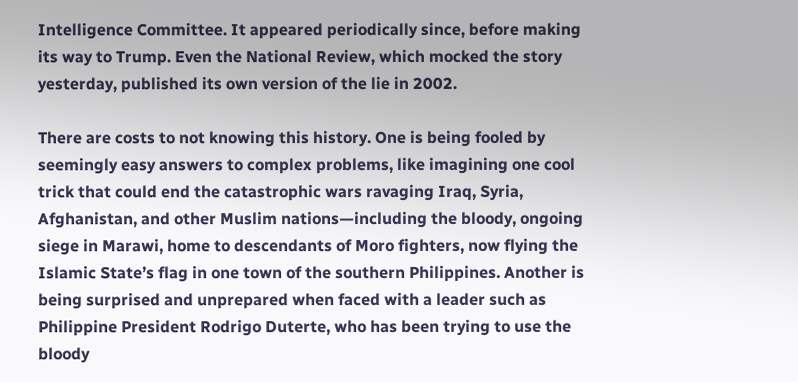Intelligence Committee. It appeared periodically since, before making its way to Trump. Even the National Review, which mocked the story yesterday, published its own version of the lie in 2002.

There are costs to not knowing this history. One is being fooled by seemingly easy answers to complex problems, like imagining one cool trick that could end the catastrophic wars ravaging Iraq, Syria, Afghanistan, and other Muslim nations—including the bloody, ongoing siege in Marawi, home to descendants of Moro fighters, now flying the Islamic State’s flag in one town of the southern Philippines. Another is being surprised and unprepared when faced with a leader such as Philippine President Rodrigo Duterte, who has been trying to use the bloody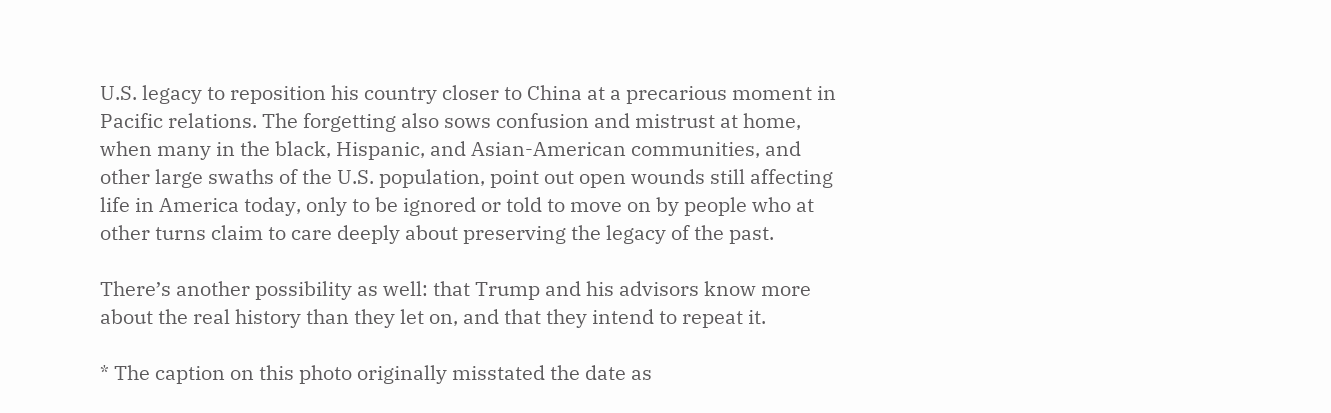U.S. legacy to reposition his country closer to China at a precarious moment in Pacific relations. The forgetting also sows confusion and mistrust at home, when many in the black, Hispanic, and Asian-American communities, and other large swaths of the U.S. population, point out open wounds still affecting life in America today, only to be ignored or told to move on by people who at other turns claim to care deeply about preserving the legacy of the past.

There’s another possibility as well: that Trump and his advisors know more about the real history than they let on, and that they intend to repeat it.

* The caption on this photo originally misstated the date as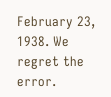February 23, 1938. We regret the error.